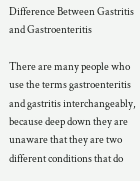Difference Between Gastritis and Gastroenteritis

There are many people who use the terms gastroenteritis and gastritis interchangeably, because deep down they are unaware that they are two different conditions that do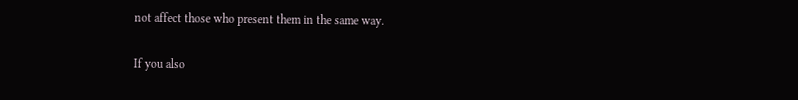not affect those who present them in the same way.

If you also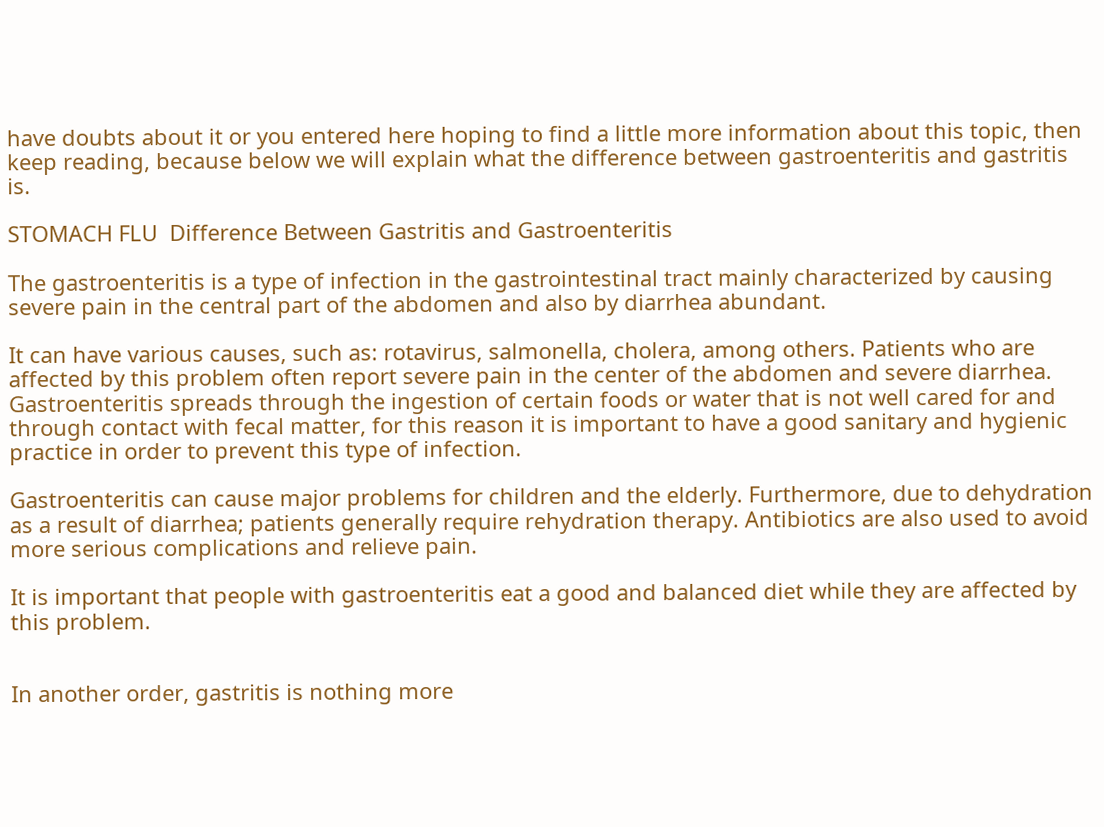have doubts about it or you entered here hoping to find a little more information about this topic, then keep reading, because below we will explain what the difference between gastroenteritis and gastritis is.

STOMACH FLU  Difference Between Gastritis and Gastroenteritis

The gastroenteritis is a type of infection in the gastrointestinal tract mainly characterized by causing severe pain in the central part of the abdomen and also by diarrhea abundant.

It can have various causes, such as: rotavirus, salmonella, cholera, among others. Patients who are affected by this problem often report severe pain in the center of the abdomen and severe diarrhea. Gastroenteritis spreads through the ingestion of certain foods or water that is not well cared for and through contact with fecal matter, for this reason it is important to have a good sanitary and hygienic practice in order to prevent this type of infection.

Gastroenteritis can cause major problems for children and the elderly. Furthermore, due to dehydration as a result of diarrhea; patients generally require rehydration therapy. Antibiotics are also used to avoid more serious complications and relieve pain.

It is important that people with gastroenteritis eat a good and balanced diet while they are affected by this problem.


In another order, gastritis is nothing more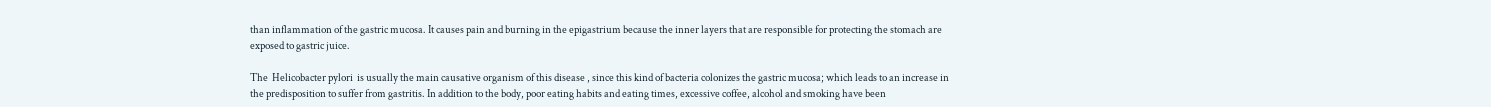than inflammation of the gastric mucosa. It causes pain and burning in the epigastrium because the inner layers that are responsible for protecting the stomach are exposed to gastric juice.

The  Helicobacter pylori  is usually the main causative organism of this disease , since this kind of bacteria colonizes the gastric mucosa; which leads to an increase in the predisposition to suffer from gastritis. In addition to the body, poor eating habits and eating times, excessive coffee, alcohol and smoking have been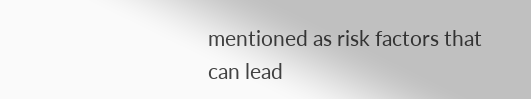mentioned as risk factors that can lead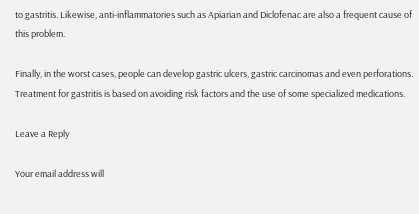to gastritis. Likewise, anti-inflammatories such as Apiarian and Diclofenac are also a frequent cause of this problem.

Finally, in the worst cases, people can develop gastric ulcers, gastric carcinomas and even perforations. Treatment for gastritis is based on avoiding risk factors and the use of some specialized medications.

Leave a Reply

Your email address will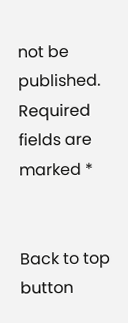not be published. Required fields are marked *


Back to top button